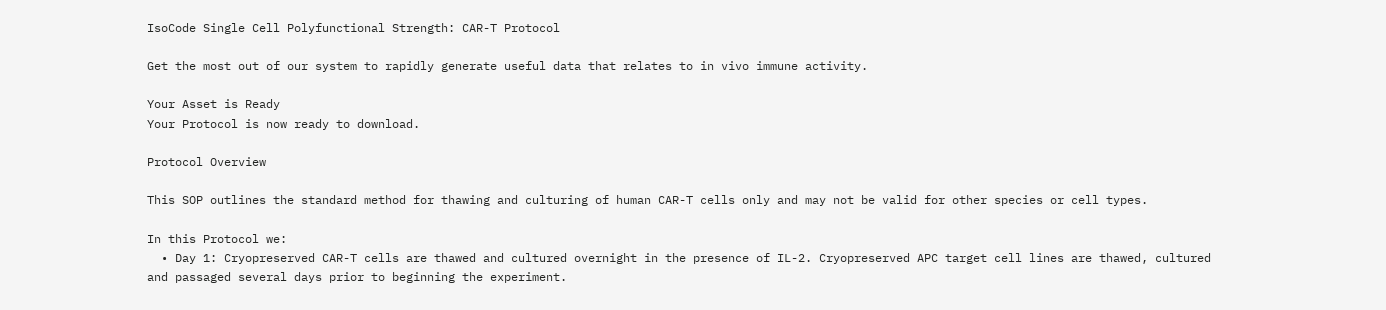IsoCode Single Cell Polyfunctional Strength: CAR-T Protocol

Get the most out of our system to rapidly generate useful data that relates to in vivo immune activity.

Your Asset is Ready
Your Protocol is now ready to download.

Protocol Overview

This SOP outlines the standard method for thawing and culturing of human CAR-T cells only and may not be valid for other species or cell types.

In this Protocol we:
  • Day 1: Cryopreserved CAR-T cells are thawed and cultured overnight in the presence of IL-2. Cryopreserved APC target cell lines are thawed, cultured and passaged several days prior to beginning the experiment.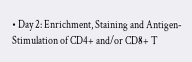• Day 2: Enrichment, Staining and Antigen-Stimulation of CD4+ and/or CD8+ T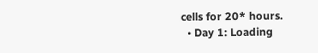cells for 20* hours.
  • Day 1: Loading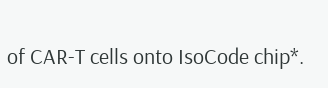of CAR-T cells onto IsoCode chip*.